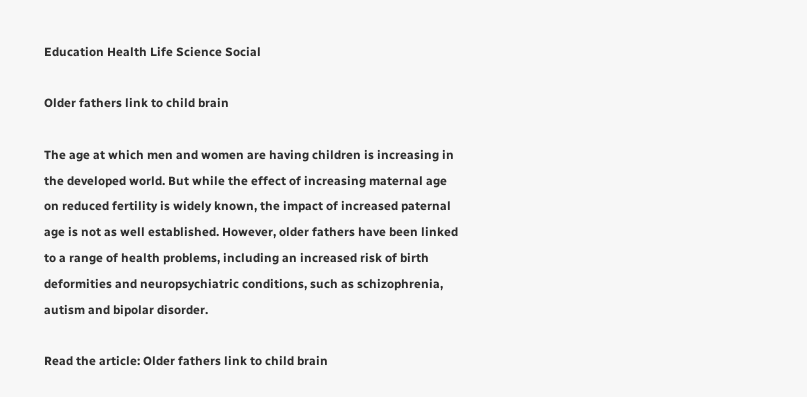Education Health Life Science Social

Older fathers link to child brain

The age at which men and women are having children is increasing in the developed world. But while the effect of increasing maternal age on reduced fertility is widely known, the impact of increased paternal age is not as well established. However, older fathers have been linked to a range of health problems, including an increased risk of birth deformities and neuropsychiatric conditions, such as schizophrenia, autism and bipolar disorder.

Read the article: Older fathers link to child brain